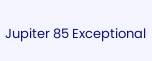Jupiter 85 Exceptional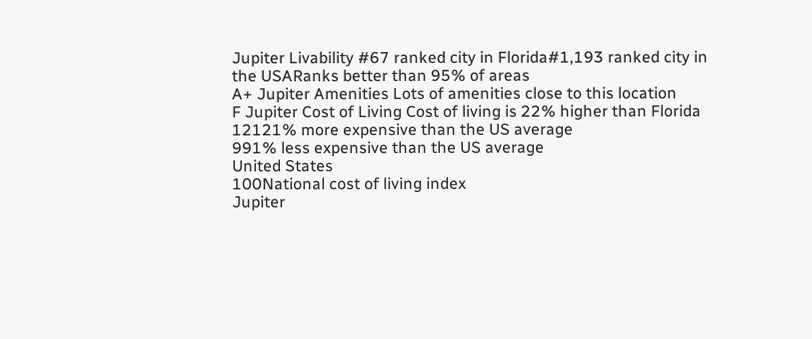Jupiter Livability #67 ranked city in Florida#1,193 ranked city in the USARanks better than 95% of areas
A+ Jupiter Amenities Lots of amenities close to this location
F Jupiter Cost of Living Cost of living is 22% higher than Florida
12121% more expensive than the US average
991% less expensive than the US average
United States
100National cost of living index
Jupiter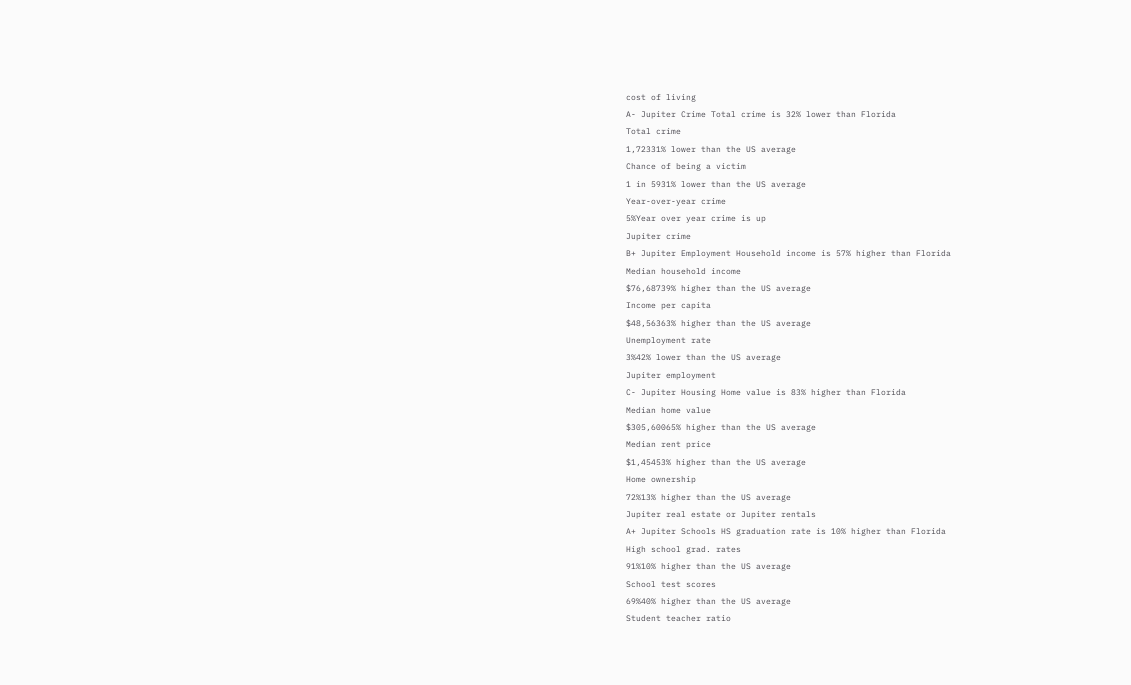cost of living
A- Jupiter Crime Total crime is 32% lower than Florida
Total crime
1,72331% lower than the US average
Chance of being a victim
1 in 5931% lower than the US average
Year-over-year crime
5%Year over year crime is up
Jupiter crime
B+ Jupiter Employment Household income is 57% higher than Florida
Median household income
$76,68739% higher than the US average
Income per capita
$48,56363% higher than the US average
Unemployment rate
3%42% lower than the US average
Jupiter employment
C- Jupiter Housing Home value is 83% higher than Florida
Median home value
$305,60065% higher than the US average
Median rent price
$1,45453% higher than the US average
Home ownership
72%13% higher than the US average
Jupiter real estate or Jupiter rentals
A+ Jupiter Schools HS graduation rate is 10% higher than Florida
High school grad. rates
91%10% higher than the US average
School test scores
69%40% higher than the US average
Student teacher ratio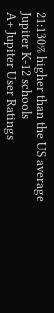21:130% higher than the US average
Jupiter K-12 schools
A+ Jupiter User Ratings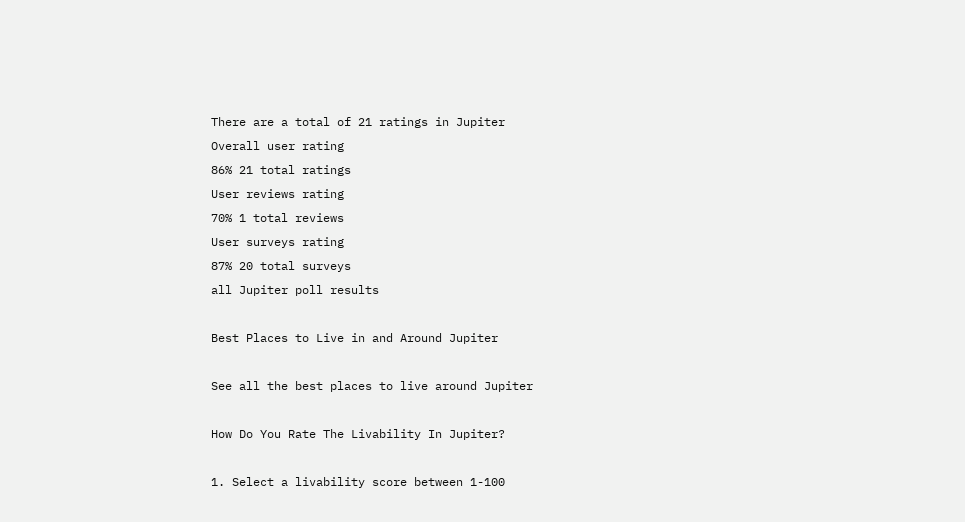There are a total of 21 ratings in Jupiter
Overall user rating
86% 21 total ratings
User reviews rating
70% 1 total reviews
User surveys rating
87% 20 total surveys
all Jupiter poll results

Best Places to Live in and Around Jupiter

See all the best places to live around Jupiter

How Do You Rate The Livability In Jupiter?

1. Select a livability score between 1-100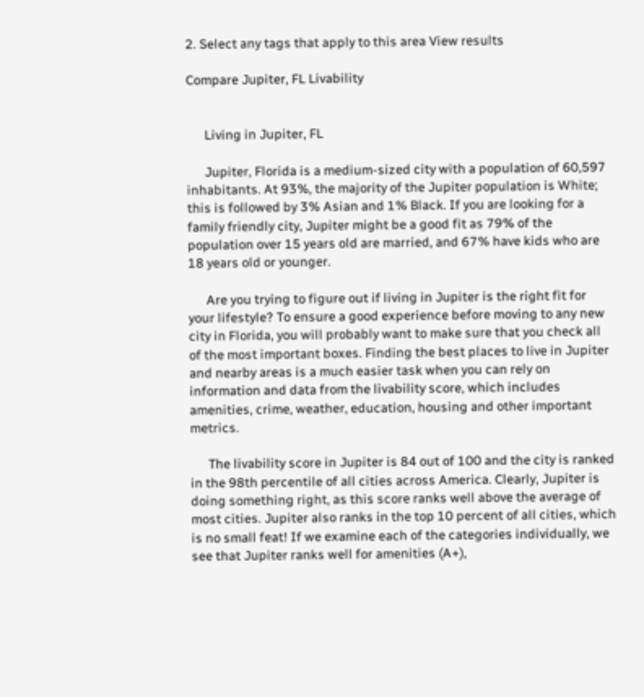2. Select any tags that apply to this area View results

Compare Jupiter, FL Livability


      Living in Jupiter, FL

      Jupiter, Florida is a medium-sized city with a population of 60,597 inhabitants. At 93%, the majority of the Jupiter population is White; this is followed by 3% Asian and 1% Black. If you are looking for a family friendly city, Jupiter might be a good fit as 79% of the population over 15 years old are married, and 67% have kids who are 18 years old or younger.

      Are you trying to figure out if living in Jupiter is the right fit for your lifestyle? To ensure a good experience before moving to any new city in Florida, you will probably want to make sure that you check all of the most important boxes. Finding the best places to live in Jupiter and nearby areas is a much easier task when you can rely on information and data from the livability score, which includes amenities, crime, weather, education, housing and other important metrics.

      The livability score in Jupiter is 84 out of 100 and the city is ranked in the 98th percentile of all cities across America. Clearly, Jupiter is doing something right, as this score ranks well above the average of most cities. Jupiter also ranks in the top 10 percent of all cities, which is no small feat! If we examine each of the categories individually, we see that Jupiter ranks well for amenities (A+),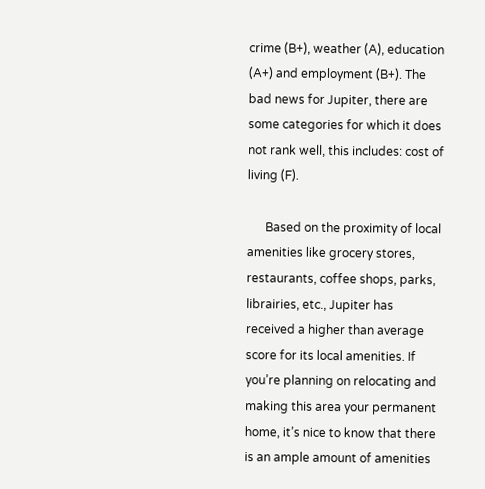crime (B+), weather (A), education (A+) and employment (B+). The bad news for Jupiter, there are some categories for which it does not rank well, this includes: cost of living (F).

      Based on the proximity of local amenities like grocery stores, restaurants, coffee shops, parks, librairies, etc., Jupiter has received a higher than average score for its local amenities. If you’re planning on relocating and making this area your permanent home, it’s nice to know that there is an ample amount of amenities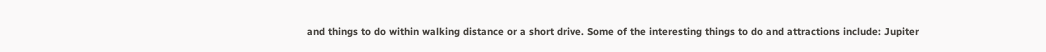and things to do within walking distance or a short drive. Some of the interesting things to do and attractions include: Jupiter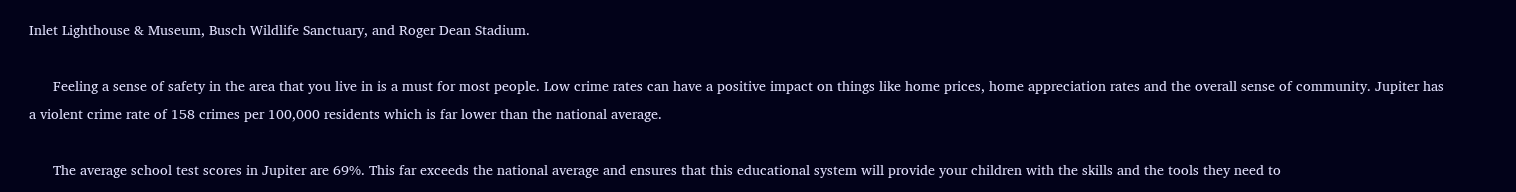Inlet Lighthouse & Museum, Busch Wildlife Sanctuary, and Roger Dean Stadium.

      Feeling a sense of safety in the area that you live in is a must for most people. Low crime rates can have a positive impact on things like home prices, home appreciation rates and the overall sense of community. Jupiter has a violent crime rate of 158 crimes per 100,000 residents which is far lower than the national average.

      The average school test scores in Jupiter are 69%. This far exceeds the national average and ensures that this educational system will provide your children with the skills and the tools they need to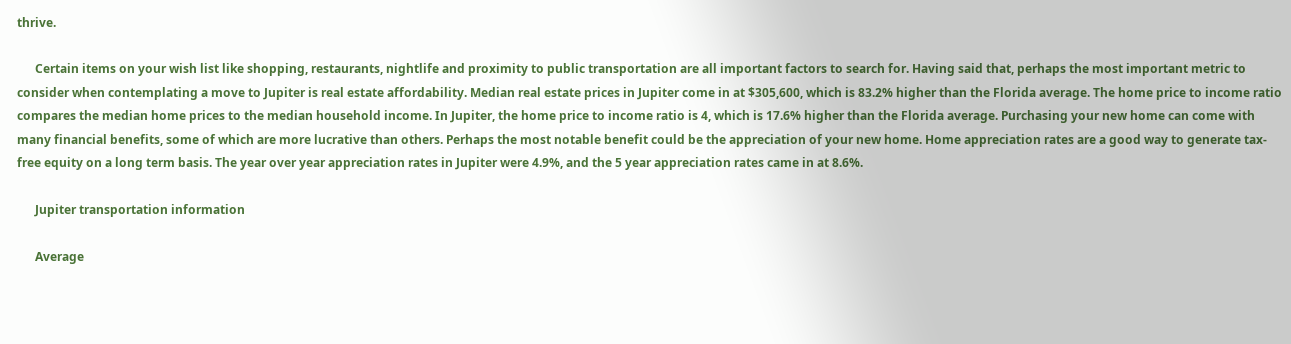thrive.

      Certain items on your wish list like shopping, restaurants, nightlife and proximity to public transportation are all important factors to search for. Having said that, perhaps the most important metric to consider when contemplating a move to Jupiter is real estate affordability. Median real estate prices in Jupiter come in at $305,600, which is 83.2% higher than the Florida average. The home price to income ratio compares the median home prices to the median household income. In Jupiter, the home price to income ratio is 4, which is 17.6% higher than the Florida average. Purchasing your new home can come with many financial benefits, some of which are more lucrative than others. Perhaps the most notable benefit could be the appreciation of your new home. Home appreciation rates are a good way to generate tax-free equity on a long term basis. The year over year appreciation rates in Jupiter were 4.9%, and the 5 year appreciation rates came in at 8.6%.

      Jupiter transportation information

      Average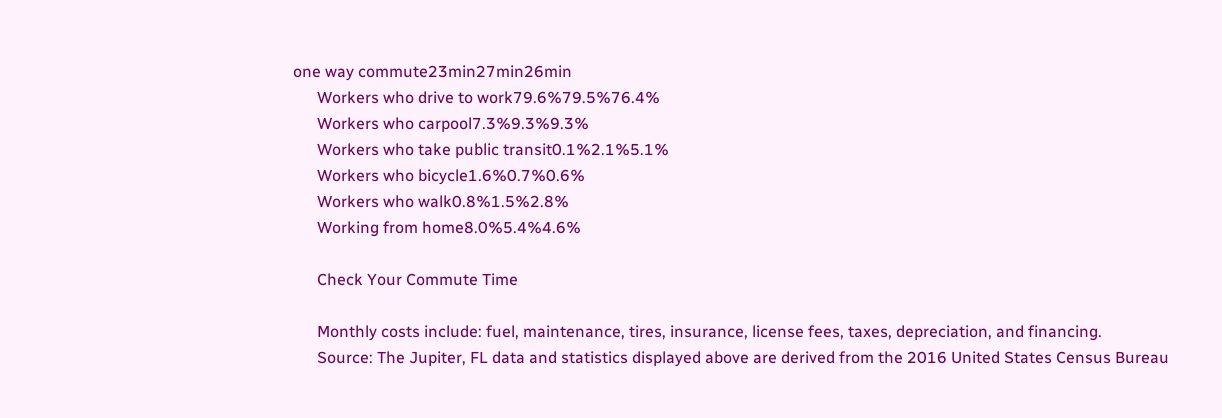one way commute23min27min26min
      Workers who drive to work79.6%79.5%76.4%
      Workers who carpool7.3%9.3%9.3%
      Workers who take public transit0.1%2.1%5.1%
      Workers who bicycle1.6%0.7%0.6%
      Workers who walk0.8%1.5%2.8%
      Working from home8.0%5.4%4.6%

      Check Your Commute Time

      Monthly costs include: fuel, maintenance, tires, insurance, license fees, taxes, depreciation, and financing.
      Source: The Jupiter, FL data and statistics displayed above are derived from the 2016 United States Census Bureau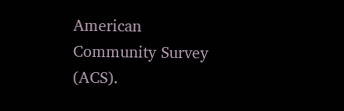American Community Survey (ACS).